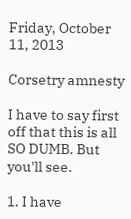Friday, October 11, 2013

Corsetry amnesty

I have to say first off that this is all SO DUMB. But you'll see.

1. I have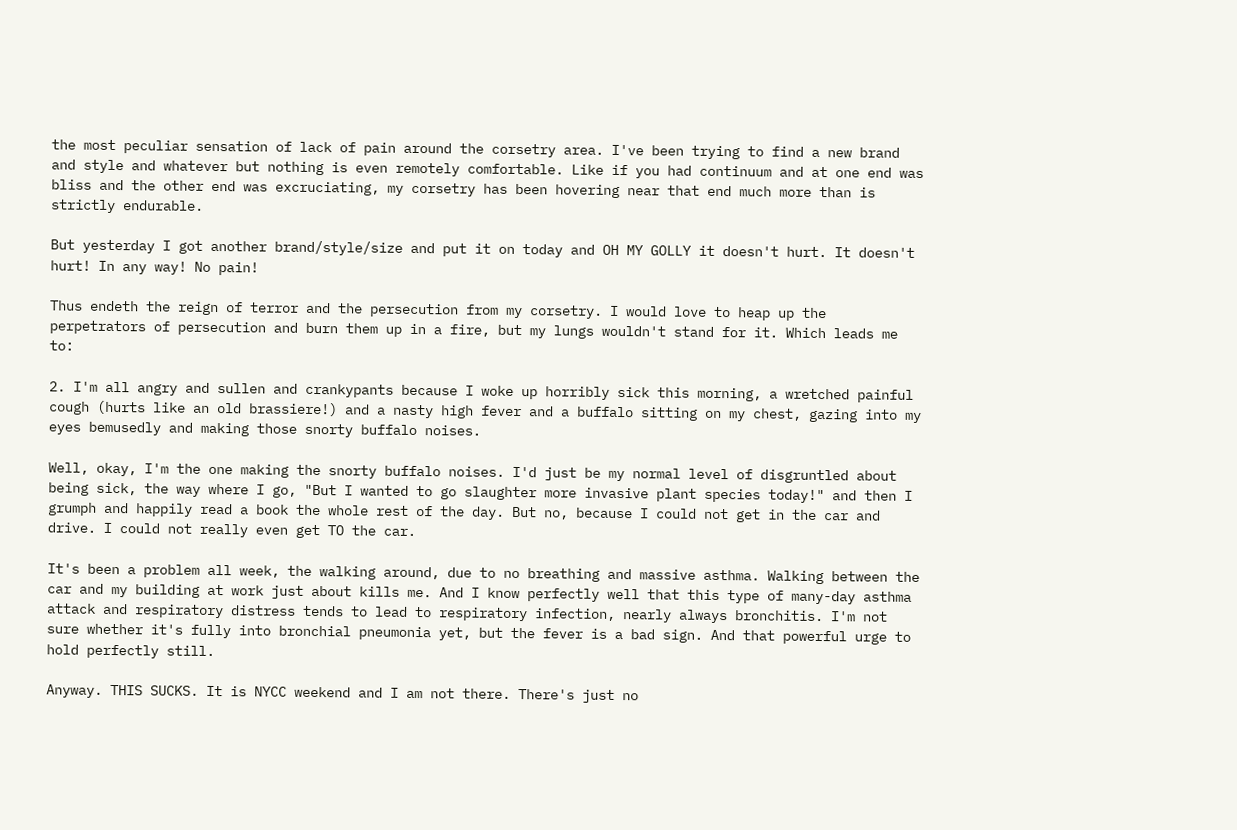the most peculiar sensation of lack of pain around the corsetry area. I've been trying to find a new brand and style and whatever but nothing is even remotely comfortable. Like if you had continuum and at one end was bliss and the other end was excruciating, my corsetry has been hovering near that end much more than is strictly endurable.

But yesterday I got another brand/style/size and put it on today and OH MY GOLLY it doesn't hurt. It doesn't hurt! In any way! No pain!

Thus endeth the reign of terror and the persecution from my corsetry. I would love to heap up the perpetrators of persecution and burn them up in a fire, but my lungs wouldn't stand for it. Which leads me to:

2. I'm all angry and sullen and crankypants because I woke up horribly sick this morning, a wretched painful cough (hurts like an old brassiere!) and a nasty high fever and a buffalo sitting on my chest, gazing into my eyes bemusedly and making those snorty buffalo noises.

Well, okay, I'm the one making the snorty buffalo noises. I'd just be my normal level of disgruntled about being sick, the way where I go, "But I wanted to go slaughter more invasive plant species today!" and then I grumph and happily read a book the whole rest of the day. But no, because I could not get in the car and drive. I could not really even get TO the car.

It's been a problem all week, the walking around, due to no breathing and massive asthma. Walking between the car and my building at work just about kills me. And I know perfectly well that this type of many-day asthma attack and respiratory distress tends to lead to respiratory infection, nearly always bronchitis. I'm not sure whether it's fully into bronchial pneumonia yet, but the fever is a bad sign. And that powerful urge to hold perfectly still.

Anyway. THIS SUCKS. It is NYCC weekend and I am not there. There's just no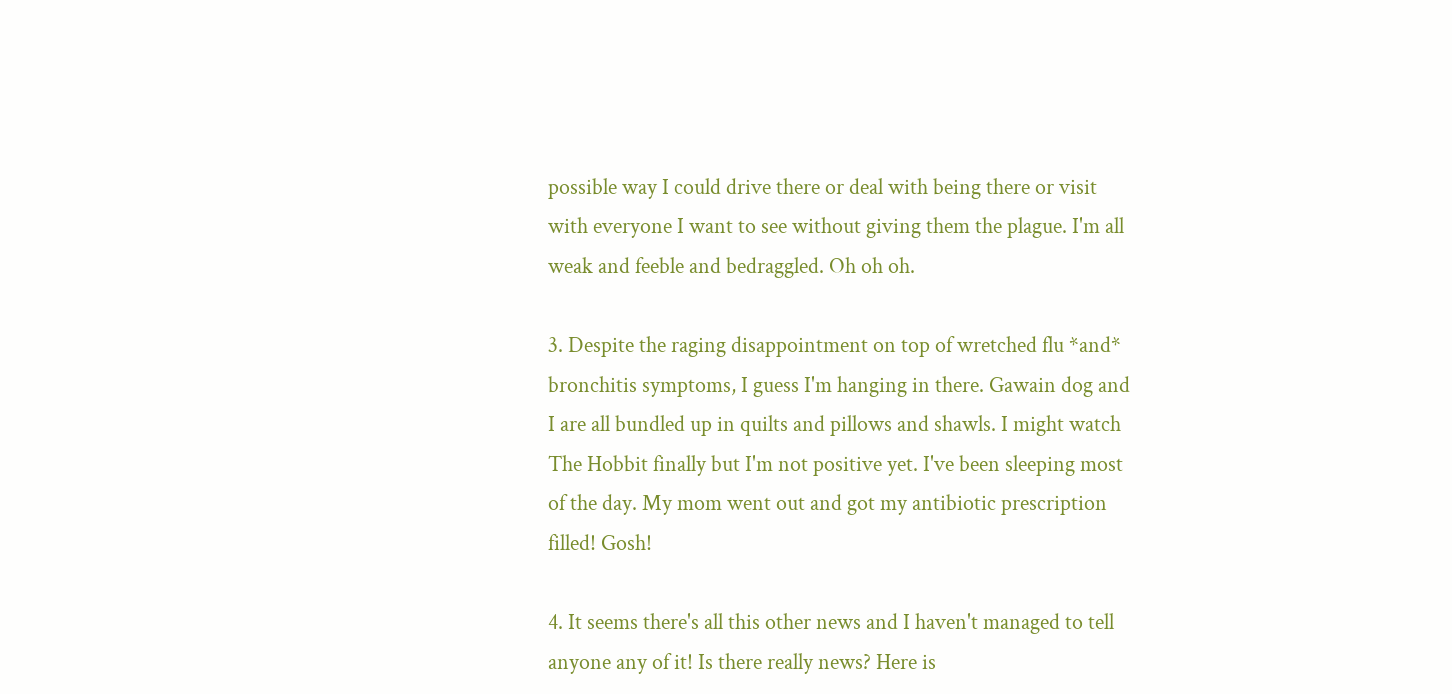possible way I could drive there or deal with being there or visit with everyone I want to see without giving them the plague. I'm all weak and feeble and bedraggled. Oh oh oh.

3. Despite the raging disappointment on top of wretched flu *and* bronchitis symptoms, I guess I'm hanging in there. Gawain dog and I are all bundled up in quilts and pillows and shawls. I might watch The Hobbit finally but I'm not positive yet. I've been sleeping most of the day. My mom went out and got my antibiotic prescription filled! Gosh!

4. It seems there's all this other news and I haven't managed to tell anyone any of it! Is there really news? Here is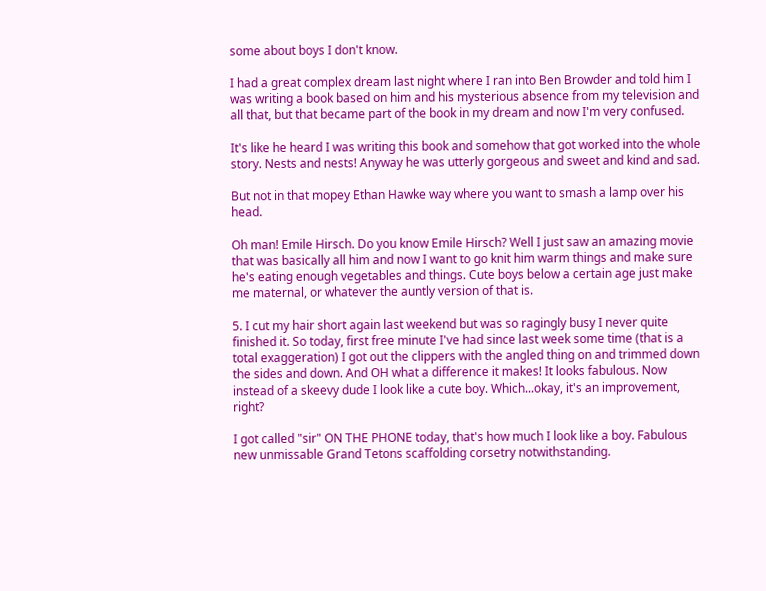some about boys I don't know.

I had a great complex dream last night where I ran into Ben Browder and told him I was writing a book based on him and his mysterious absence from my television and all that, but that became part of the book in my dream and now I'm very confused.

It's like he heard I was writing this book and somehow that got worked into the whole story. Nests and nests! Anyway he was utterly gorgeous and sweet and kind and sad.

But not in that mopey Ethan Hawke way where you want to smash a lamp over his head.

Oh man! Emile Hirsch. Do you know Emile Hirsch? Well I just saw an amazing movie that was basically all him and now I want to go knit him warm things and make sure he's eating enough vegetables and things. Cute boys below a certain age just make me maternal, or whatever the auntly version of that is.

5. I cut my hair short again last weekend but was so ragingly busy I never quite finished it. So today, first free minute I've had since last week some time (that is a total exaggeration) I got out the clippers with the angled thing on and trimmed down the sides and down. And OH what a difference it makes! It looks fabulous. Now instead of a skeevy dude I look like a cute boy. Which...okay, it's an improvement, right?

I got called "sir" ON THE PHONE today, that's how much I look like a boy. Fabulous new unmissable Grand Tetons scaffolding corsetry notwithstanding.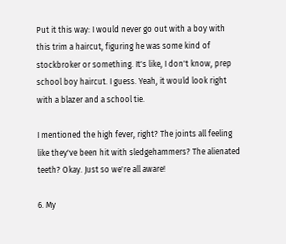Put it this way: I would never go out with a boy with this trim a haircut, figuring he was some kind of stockbroker or something. It's like, I don't know, prep school boy haircut. I guess. Yeah, it would look right with a blazer and a school tie.

I mentioned the high fever, right? The joints all feeling like they've been hit with sledgehammers? The alienated teeth? Okay. Just so we're all aware!

6. My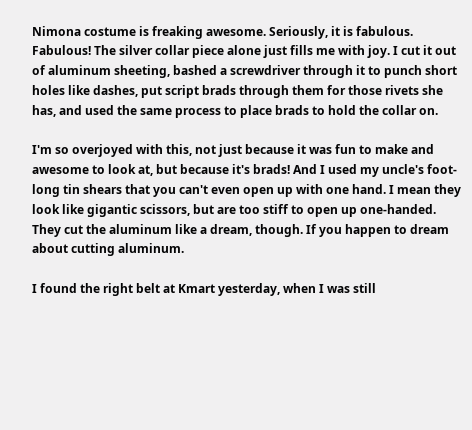Nimona costume is freaking awesome. Seriously, it is fabulous. Fabulous! The silver collar piece alone just fills me with joy. I cut it out of aluminum sheeting, bashed a screwdriver through it to punch short holes like dashes, put script brads through them for those rivets she has, and used the same process to place brads to hold the collar on.

I'm so overjoyed with this, not just because it was fun to make and awesome to look at, but because it's brads! And I used my uncle's foot-long tin shears that you can't even open up with one hand. I mean they look like gigantic scissors, but are too stiff to open up one-handed. They cut the aluminum like a dream, though. If you happen to dream about cutting aluminum.

I found the right belt at Kmart yesterday, when I was still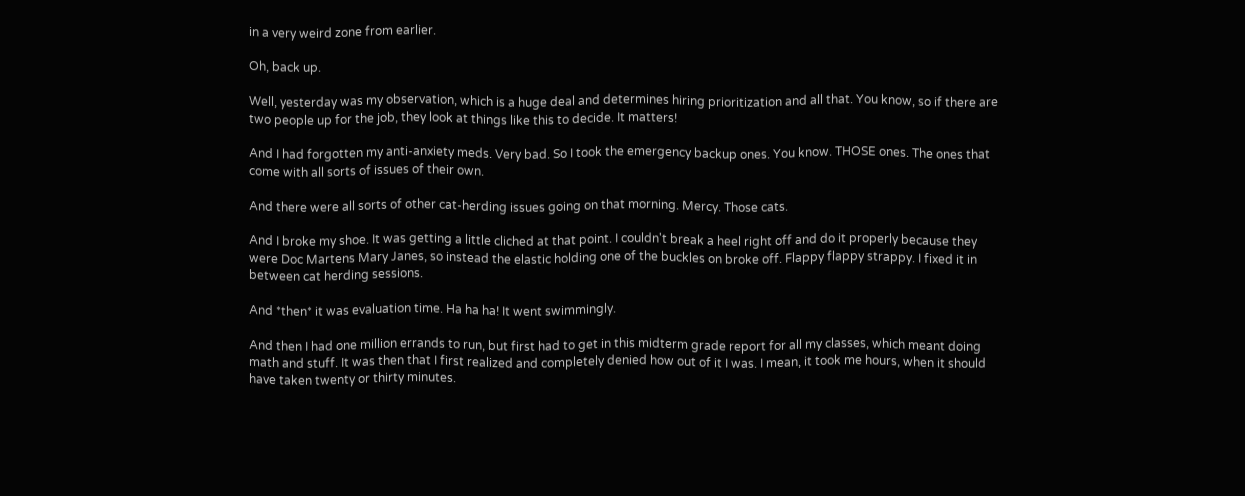in a very weird zone from earlier.

Oh, back up.

Well, yesterday was my observation, which is a huge deal and determines hiring prioritization and all that. You know, so if there are two people up for the job, they look at things like this to decide. It matters!

And I had forgotten my anti-anxiety meds. Very bad. So I took the emergency backup ones. You know. THOSE ones. The ones that come with all sorts of issues of their own.

And there were all sorts of other cat-herding issues going on that morning. Mercy. Those cats.

And I broke my shoe. It was getting a little cliched at that point. I couldn't break a heel right off and do it properly because they were Doc Martens Mary Janes, so instead the elastic holding one of the buckles on broke off. Flappy flappy strappy. I fixed it in between cat herding sessions.

And *then* it was evaluation time. Ha ha ha! It went swimmingly.

And then I had one million errands to run, but first had to get in this midterm grade report for all my classes, which meant doing math and stuff. It was then that I first realized and completely denied how out of it I was. I mean, it took me hours, when it should have taken twenty or thirty minutes.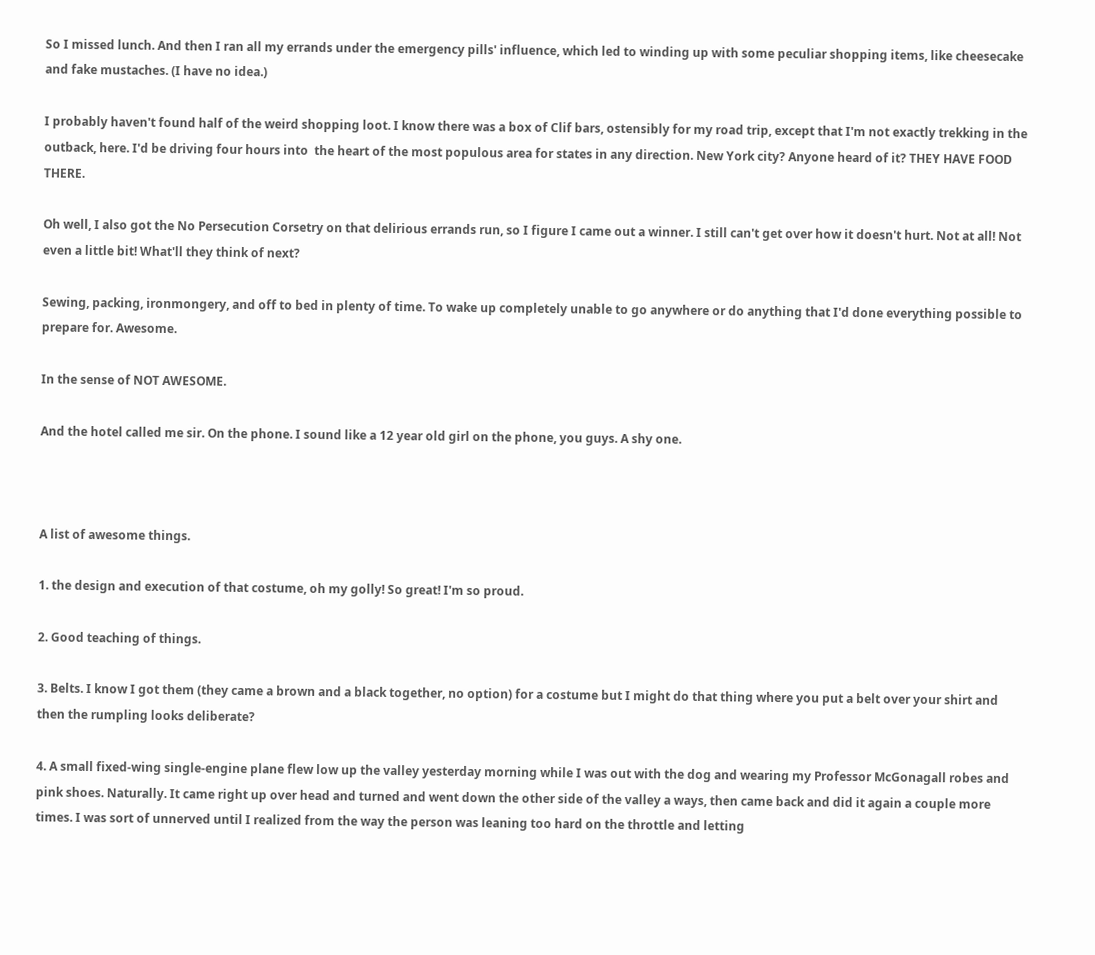So I missed lunch. And then I ran all my errands under the emergency pills' influence, which led to winding up with some peculiar shopping items, like cheesecake and fake mustaches. (I have no idea.)

I probably haven't found half of the weird shopping loot. I know there was a box of Clif bars, ostensibly for my road trip, except that I'm not exactly trekking in the outback, here. I'd be driving four hours into  the heart of the most populous area for states in any direction. New York city? Anyone heard of it? THEY HAVE FOOD THERE.

Oh well, I also got the No Persecution Corsetry on that delirious errands run, so I figure I came out a winner. I still can't get over how it doesn't hurt. Not at all! Not even a little bit! What'll they think of next?

Sewing, packing, ironmongery, and off to bed in plenty of time. To wake up completely unable to go anywhere or do anything that I'd done everything possible to prepare for. Awesome.

In the sense of NOT AWESOME.

And the hotel called me sir. On the phone. I sound like a 12 year old girl on the phone, you guys. A shy one.



A list of awesome things.

1. the design and execution of that costume, oh my golly! So great! I'm so proud.

2. Good teaching of things.

3. Belts. I know I got them (they came a brown and a black together, no option) for a costume but I might do that thing where you put a belt over your shirt and then the rumpling looks deliberate?

4. A small fixed-wing single-engine plane flew low up the valley yesterday morning while I was out with the dog and wearing my Professor McGonagall robes and pink shoes. Naturally. It came right up over head and turned and went down the other side of the valley a ways, then came back and did it again a couple more times. I was sort of unnerved until I realized from the way the person was leaning too hard on the throttle and letting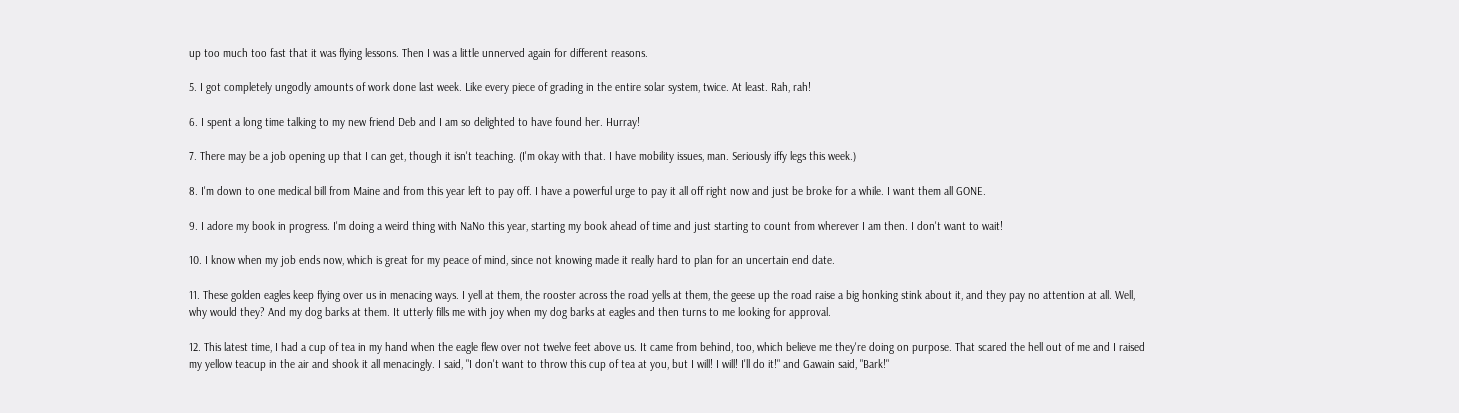up too much too fast that it was flying lessons. Then I was a little unnerved again for different reasons.

5. I got completely ungodly amounts of work done last week. Like every piece of grading in the entire solar system, twice. At least. Rah, rah!

6. I spent a long time talking to my new friend Deb and I am so delighted to have found her. Hurray!

7. There may be a job opening up that I can get, though it isn't teaching. (I'm okay with that. I have mobility issues, man. Seriously iffy legs this week.)

8. I'm down to one medical bill from Maine and from this year left to pay off. I have a powerful urge to pay it all off right now and just be broke for a while. I want them all GONE.

9. I adore my book in progress. I'm doing a weird thing with NaNo this year, starting my book ahead of time and just starting to count from wherever I am then. I don't want to wait!

10. I know when my job ends now, which is great for my peace of mind, since not knowing made it really hard to plan for an uncertain end date.

11. These golden eagles keep flying over us in menacing ways. I yell at them, the rooster across the road yells at them, the geese up the road raise a big honking stink about it, and they pay no attention at all. Well, why would they? And my dog barks at them. It utterly fills me with joy when my dog barks at eagles and then turns to me looking for approval.

12. This latest time, I had a cup of tea in my hand when the eagle flew over not twelve feet above us. It came from behind, too, which believe me they're doing on purpose. That scared the hell out of me and I raised my yellow teacup in the air and shook it all menacingly. I said, "I don't want to throw this cup of tea at you, but I will! I will! I'll do it!" and Gawain said, "Bark!"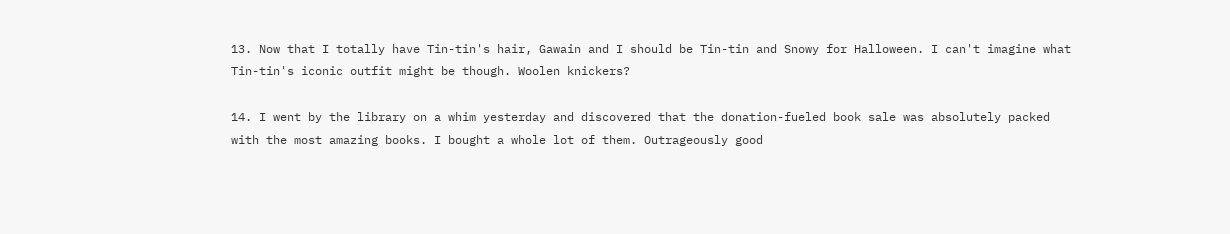13. Now that I totally have Tin-tin's hair, Gawain and I should be Tin-tin and Snowy for Halloween. I can't imagine what Tin-tin's iconic outfit might be though. Woolen knickers?

14. I went by the library on a whim yesterday and discovered that the donation-fueled book sale was absolutely packed with the most amazing books. I bought a whole lot of them. Outrageously good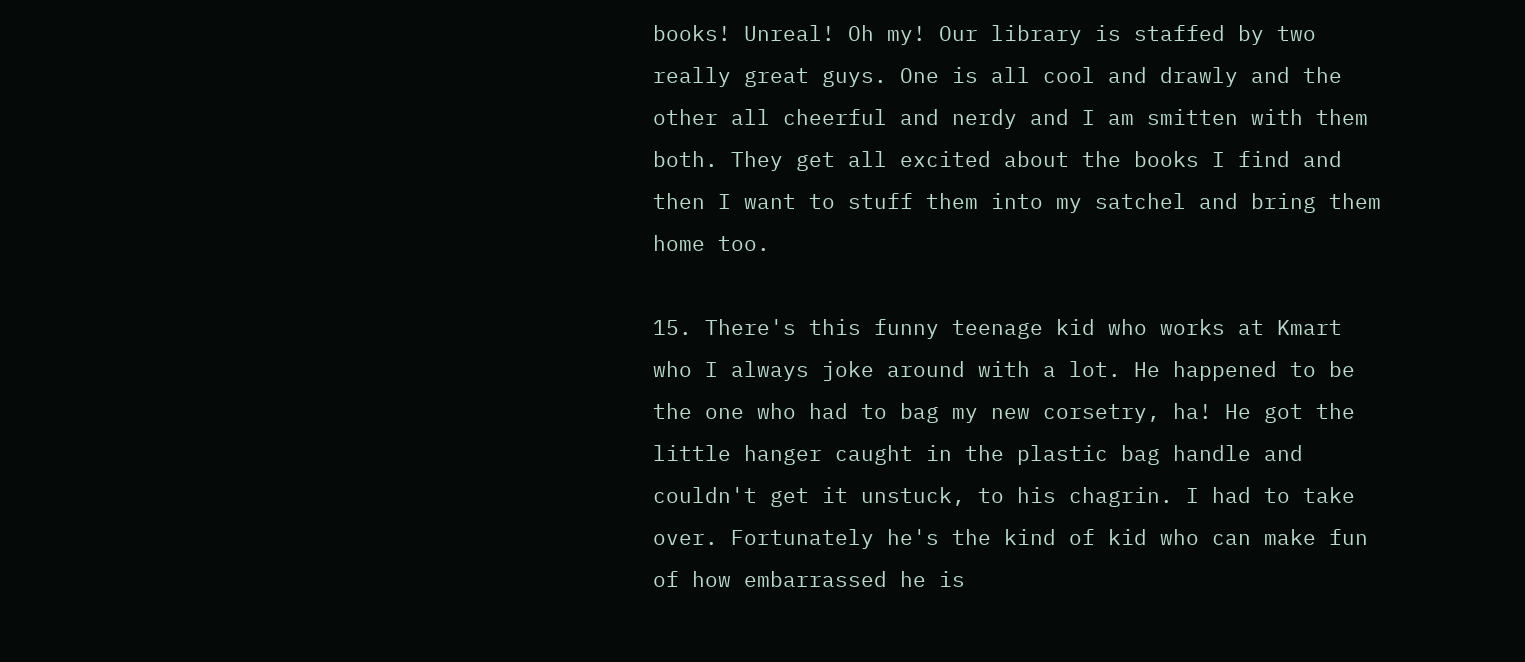books! Unreal! Oh my! Our library is staffed by two really great guys. One is all cool and drawly and the other all cheerful and nerdy and I am smitten with them both. They get all excited about the books I find and then I want to stuff them into my satchel and bring them home too.

15. There's this funny teenage kid who works at Kmart who I always joke around with a lot. He happened to be the one who had to bag my new corsetry, ha! He got the little hanger caught in the plastic bag handle and couldn't get it unstuck, to his chagrin. I had to take over. Fortunately he's the kind of kid who can make fun of how embarrassed he is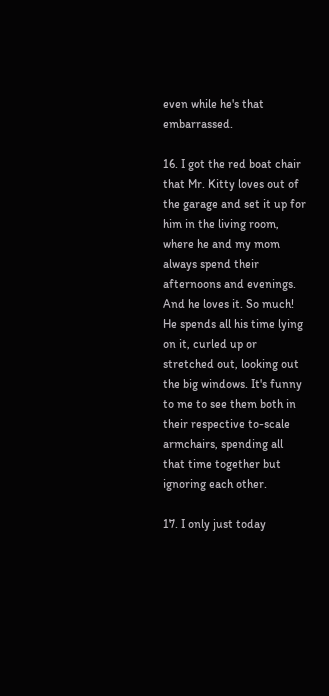even while he's that embarrassed.

16. I got the red boat chair that Mr. Kitty loves out of the garage and set it up for him in the living room, where he and my mom always spend their afternoons and evenings. And he loves it. So much! He spends all his time lying on it, curled up or stretched out, looking out the big windows. It's funny to me to see them both in their respective to-scale armchairs, spending all that time together but ignoring each other.

17. I only just today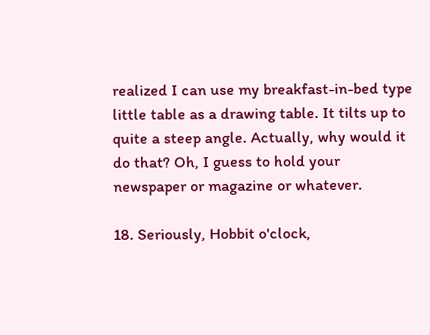realized I can use my breakfast-in-bed type little table as a drawing table. It tilts up to quite a steep angle. Actually, why would it do that? Oh, I guess to hold your newspaper or magazine or whatever.

18. Seriously, Hobbit o'clock,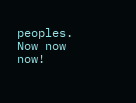peoples. Now now now!